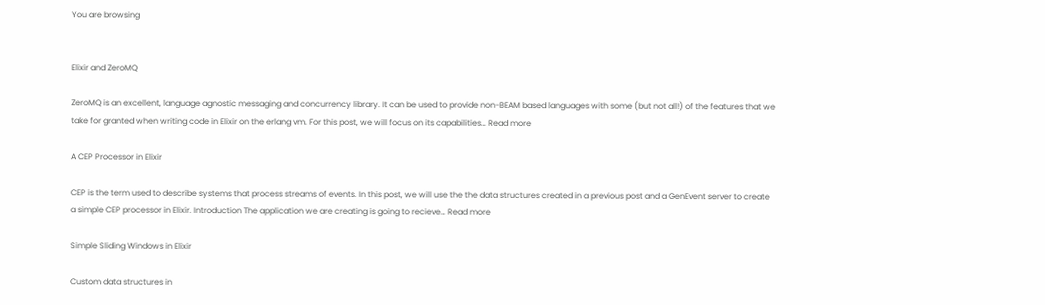You are browsing


Elixir and ZeroMQ

ZeroMQ is an excellent, language agnostic messaging and concurrency library. It can be used to provide non-BEAM based languages with some (but not all!) of the features that we take for granted when writing code in Elixir on the erlang vm. For this post, we will focus on its capabilities… Read more

A CEP Processor in Elixir

CEP is the term used to describe systems that process streams of events. In this post, we will use the the data structures created in a previous post and a GenEvent server to create a simple CEP processor in Elixir. Introduction The application we are creating is going to recieve… Read more

Simple Sliding Windows in Elixir

Custom data structures in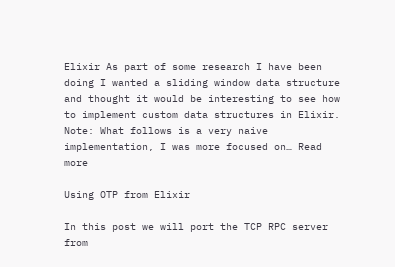Elixir As part of some research I have been doing I wanted a sliding window data structure and thought it would be interesting to see how to implement custom data structures in Elixir. Note: What follows is a very naive implementation, I was more focused on… Read more

Using OTP from Elixir

In this post we will port the TCP RPC server from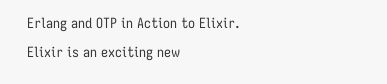Erlang and OTP in Action to Elixir. Elixir is an exciting new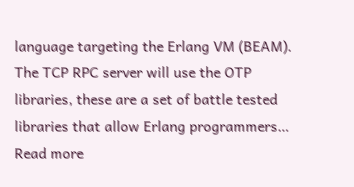language targeting the Erlang VM (BEAM). The TCP RPC server will use the OTP libraries, these are a set of battle tested libraries that allow Erlang programmers… Read more